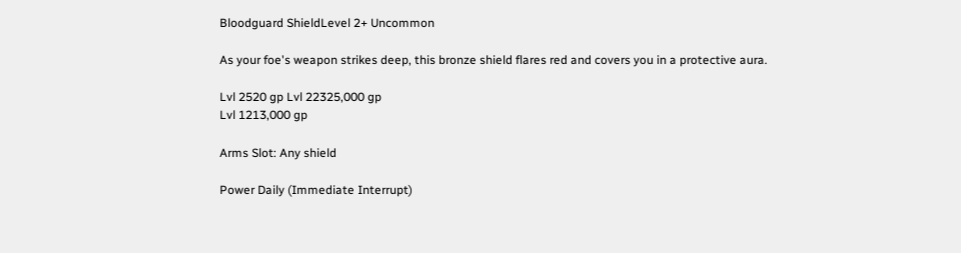Bloodguard ShieldLevel 2+ Uncommon

As your foe's weapon strikes deep, this bronze shield flares red and covers you in a protective aura.

Lvl 2520 gp Lvl 22325,000 gp
Lvl 1213,000 gp

Arms Slot: Any shield

Power Daily (Immediate Interrupt)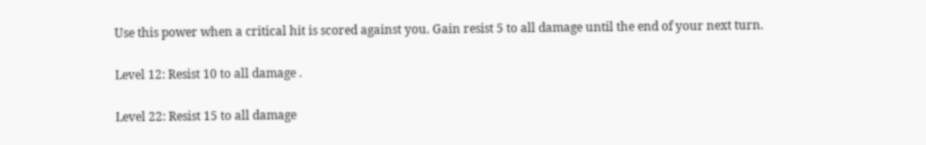Use this power when a critical hit is scored against you. Gain resist 5 to all damage until the end of your next turn.

Level 12: Resist 10 to all damage .

Level 22: Resist 15 to all damage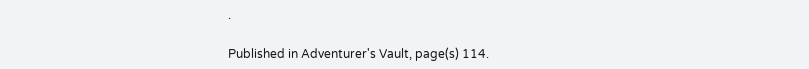.

Published in Adventurer's Vault, page(s) 114.